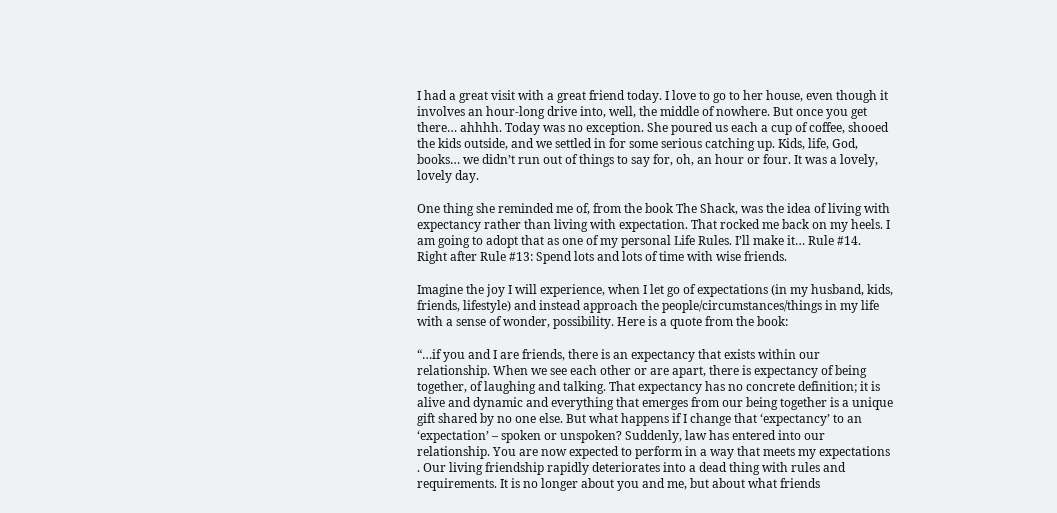I had a great visit with a great friend today. I love to go to her house, even though it involves an hour-long drive into, well, the middle of nowhere. But once you get there… ahhhh. Today was no exception. She poured us each a cup of coffee, shooed the kids outside, and we settled in for some serious catching up. Kids, life, God, books… we didn’t run out of things to say for, oh, an hour or four. It was a lovely, lovely day.

One thing she reminded me of, from the book The Shack, was the idea of living with expectancy rather than living with expectation. That rocked me back on my heels. I am going to adopt that as one of my personal Life Rules. I’ll make it… Rule #14. Right after Rule #13: Spend lots and lots of time with wise friends.

Imagine the joy I will experience, when I let go of expectations (in my husband, kids, friends, lifestyle) and instead approach the people/circumstances/things in my life with a sense of wonder, possibility. Here is a quote from the book:

“…if you and I are friends, there is an expectancy that exists within our relationship. When we see each other or are apart, there is expectancy of being together, of laughing and talking. That expectancy has no concrete definition; it is alive and dynamic and everything that emerges from our being together is a unique gift shared by no one else. But what happens if I change that ‘expectancy’ to an ‘expectation’ – spoken or unspoken? Suddenly, law has entered into our relationship. You are now expected to perform in a way that meets my expectations . Our living friendship rapidly deteriorates into a dead thing with rules and requirements. It is no longer about you and me, but about what friends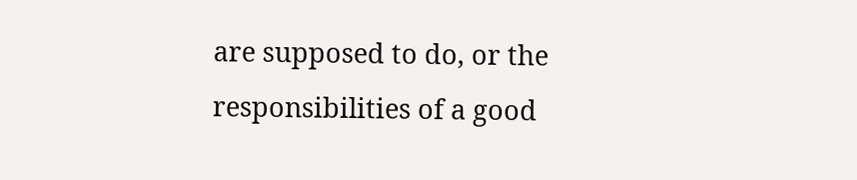are supposed to do, or the responsibilities of a good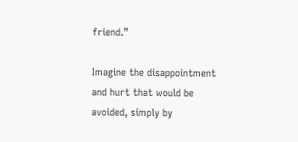friend.”

Imagine the disappointment and hurt that would be avoided, simply by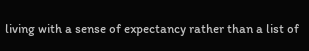living with a sense of expectancy rather than a list of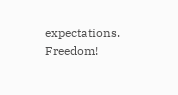expectations. Freedom!